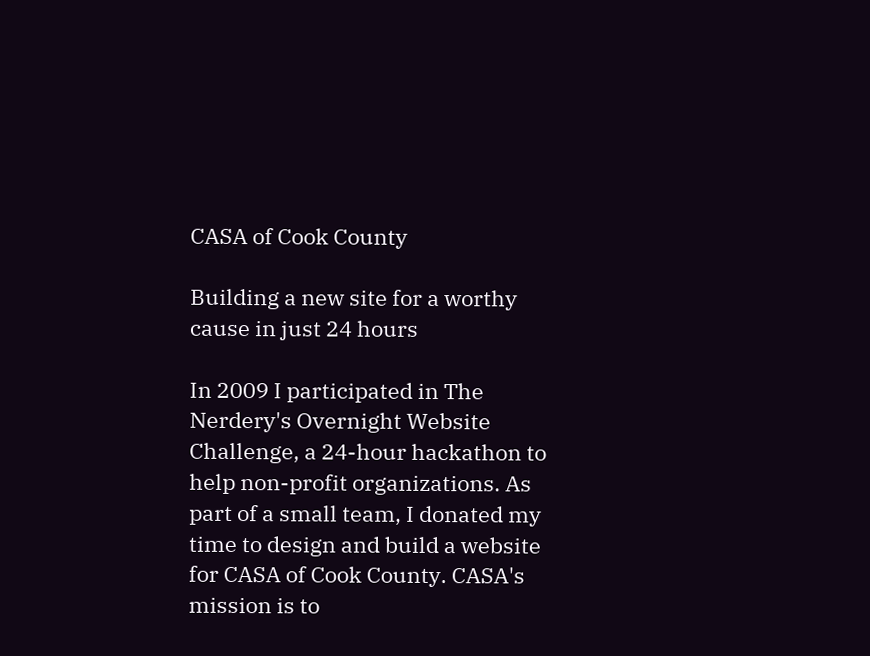CASA of Cook County

Building a new site for a worthy cause in just 24 hours

In 2009 I participated in The Nerdery's Overnight Website Challenge, a 24-hour hackathon to help non-profit organizations. As part of a small team, I donated my time to design and build a website for CASA of Cook County. CASA's mission is to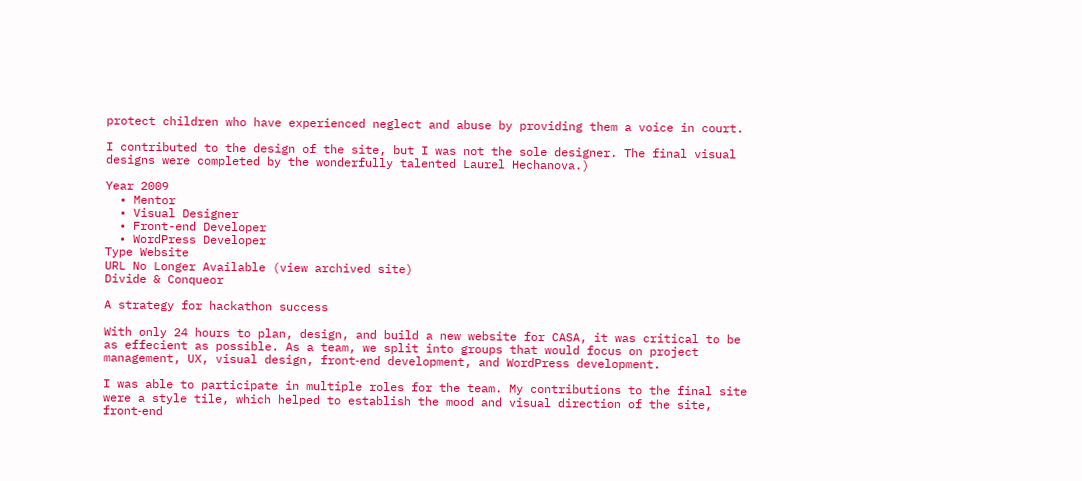protect children who have experienced neglect and abuse by providing them a voice in court.

I contributed to the design of the site, but I was not the sole designer. The final visual designs were completed by the wonderfully talented Laurel Hechanova.)

Year 2009
  • Mentor
  • Visual Designer
  • Front-end Developer
  • WordPress Developer
Type Website
URL No Longer Available (view archived site)
Divide & Conqueor

A strategy for hackathon success

With only 24 hours to plan, design, and build a new website for CASA, it was critical to be as effecient as possible. As a team, we split into groups that would focus on project management, UX, visual design, front‑end development, and WordPress development.

I was able to participate in multiple roles for the team. My contributions to the final site were a style tile, which helped to establish the mood and visual direction of the site, front‑end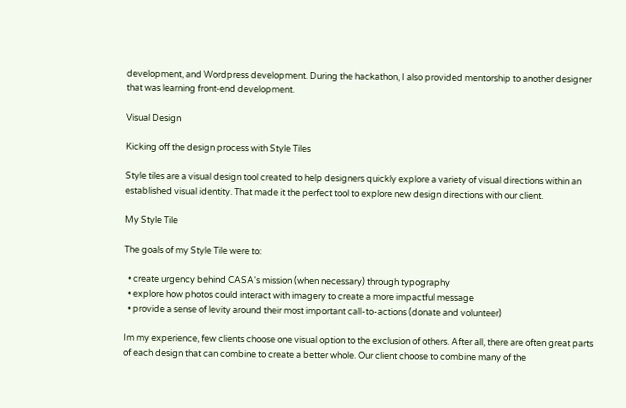development, and Wordpress development. During the hackathon, I also provided mentorship to another designer that was learning front‑end development.

Visual Design

Kicking off the design process with Style Tiles

Style tiles are a visual design tool created to help designers quickly explore a variety of visual directions within an established visual identity. That made it the perfect tool to explore new design directions with our client.

My Style Tile

The goals of my Style Tile were to:

  • create urgency behind CASA's mission (when necessary) through typography
  • explore how photos could interact with imagery to create a more impactful message
  • provide a sense of levity around their most important call-to-actions (donate and volunteer)

Im my experience, few clients choose one visual option to the exclusion of others. After all, there are often great parts of each design that can combine to create a better whole. Our client choose to combine many of the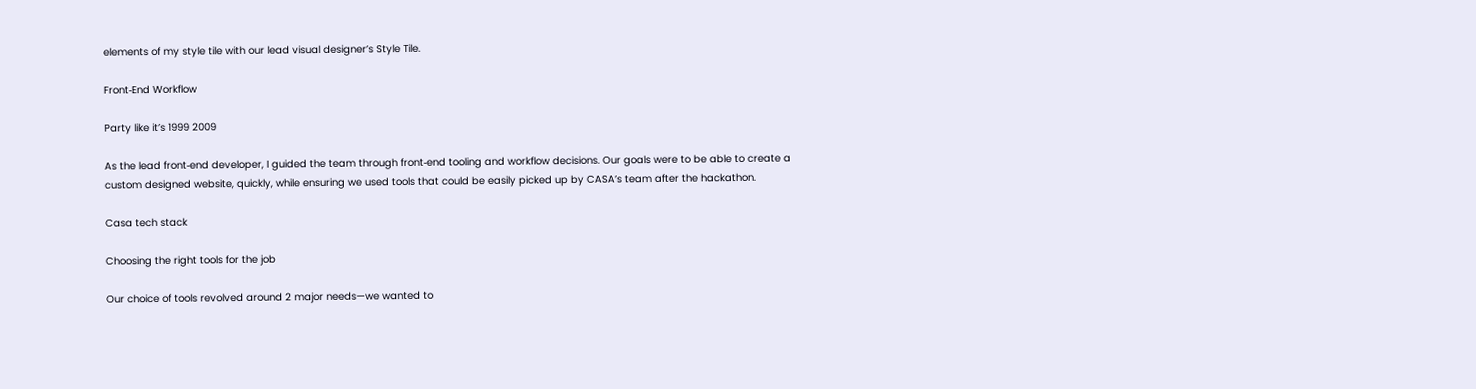elements of my style tile with our lead visual designer’s Style Tile.

Front‑End Workflow

Party like it’s 1999 2009

As the lead front‑end developer, I guided the team through front‑end tooling and workflow decisions. Our goals were to be able to create a custom designed website, quickly, while ensuring we used tools that could be easily picked up by CASA’s team after the hackathon.

Casa tech stack

Choosing the right tools for the job

Our choice of tools revolved around 2 major needs—we wanted to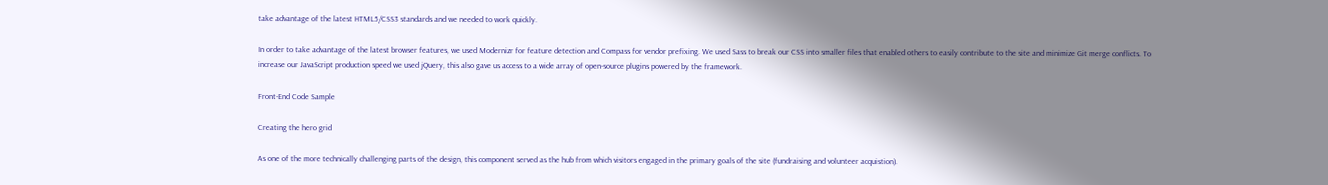take advantage of the latest HTML5/CSS3 standards and we needed to work quickly.

In order to take advantage of the latest browser features, we used Modernizr for feature detection and Compass for vendor prefixing. We used Sass to break our CSS into smaller files that enabled others to easily contribute to the site and minimize Git merge conflicts. To increase our JavaScript production speed we used jQuery, this also gave us access to a wide array of open‑source plugins powered by the framework.

Front‑End Code Sample

Creating the hero grid

As one of the more technically challenging parts of the design, this component served as the hub from which visitors engaged in the primary goals of the site (fundraising and volunteer acquistion).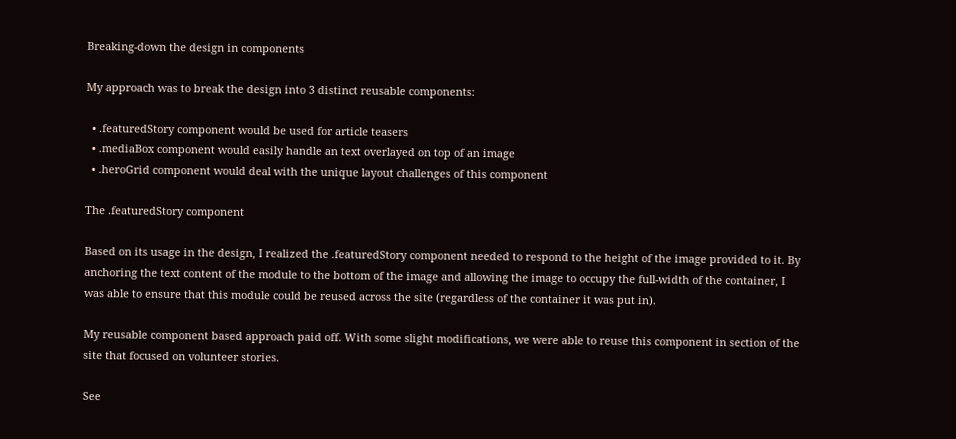Breaking-down the design in components

My approach was to break the design into 3 distinct reusable components:

  • .featuredStory component would be used for article teasers
  • .mediaBox component would easily handle an text overlayed on top of an image
  • .heroGrid component would deal with the unique layout challenges of this component

The .featuredStory component

Based on its usage in the design, I realized the .featuredStory component needed to respond to the height of the image provided to it. By anchoring the text content of the module to the bottom of the image and allowing the image to occupy the full-width of the container, I was able to ensure that this module could be reused across the site (regardless of the container it was put in).

My reusable component based approach paid off. With some slight modifications, we were able to reuse this component in section of the site that focused on volunteer stories.

See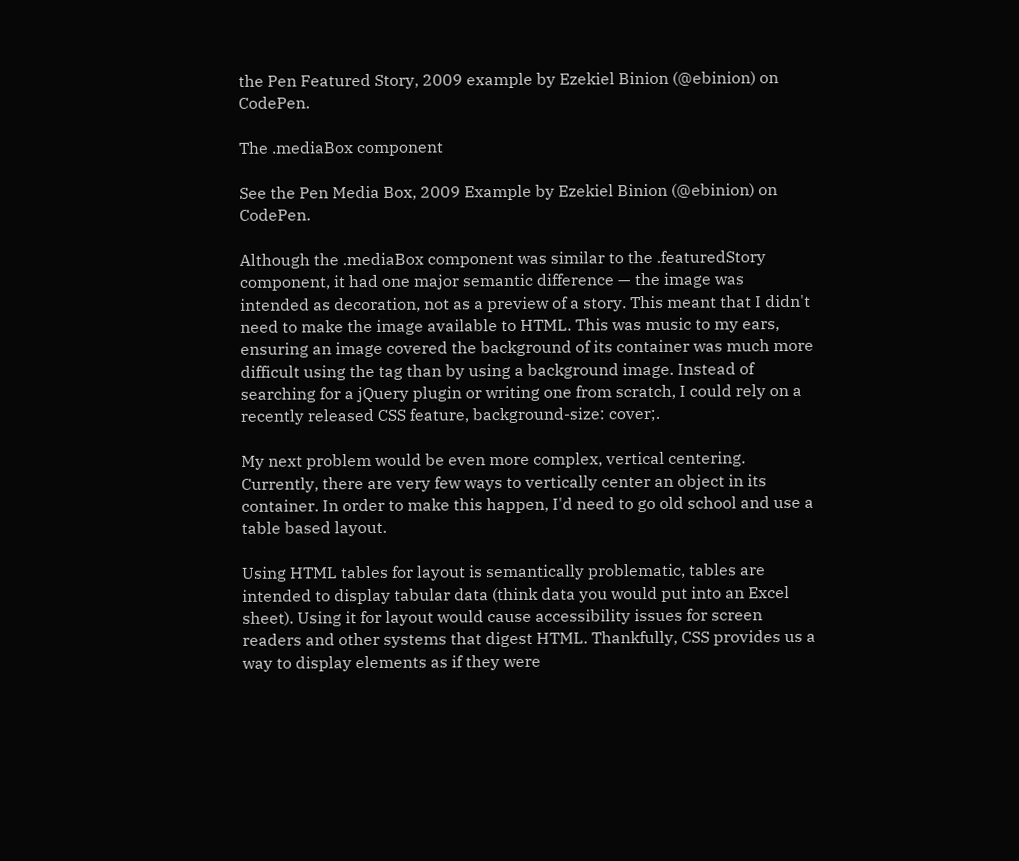the Pen Featured Story, 2009 example by Ezekiel Binion (@ebinion) on CodePen.

The .mediaBox component

See the Pen Media Box, 2009 Example by Ezekiel Binion (@ebinion) on CodePen.

Although the .mediaBox component was similar to the .featuredStory component, it had one major semantic difference — the image was intended as decoration, not as a preview of a story. This meant that I didn't need to make the image available to HTML. This was music to my ears, ensuring an image covered the background of its container was much more difficult using the tag than by using a background image. Instead of searching for a jQuery plugin or writing one from scratch, I could rely on a recently released CSS feature, background-size: cover;.

My next problem would be even more complex, vertical centering. Currently, there are very few ways to vertically center an object in its container. In order to make this happen, I'd need to go old school and use a table based layout.

Using HTML tables for layout is semantically problematic, tables are intended to display tabular data (think data you would put into an Excel sheet). Using it for layout would cause accessibility issues for screen readers and other systems that digest HTML. Thankfully, CSS provides us a way to display elements as if they were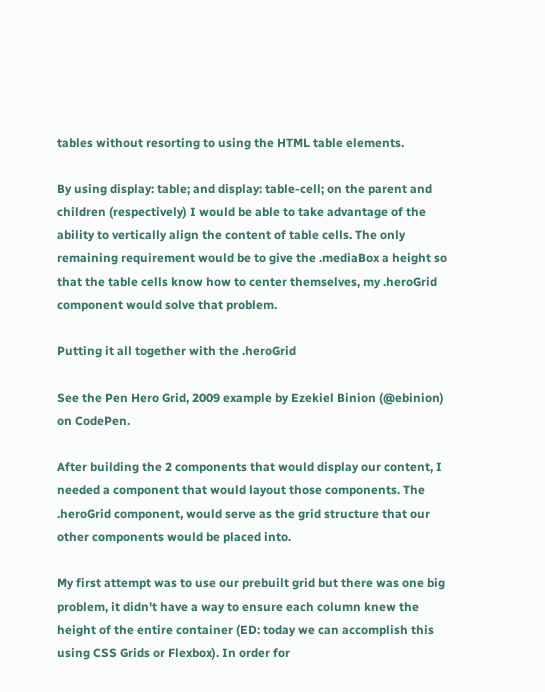tables without resorting to using the HTML table elements.

By using display: table; and display: table-cell; on the parent and children (respectively) I would be able to take advantage of the ability to vertically align the content of table cells. The only remaining requirement would be to give the .mediaBox a height so that the table cells know how to center themselves, my .heroGrid component would solve that problem.

Putting it all together with the .heroGrid

See the Pen Hero Grid, 2009 example by Ezekiel Binion (@ebinion) on CodePen.

After building the 2 components that would display our content, I needed a component that would layout those components. The .heroGrid component, would serve as the grid structure that our other components would be placed into.

My first attempt was to use our prebuilt grid but there was one big problem, it didn't have a way to ensure each column knew the height of the entire container (ED: today we can accomplish this using CSS Grids or Flexbox). In order for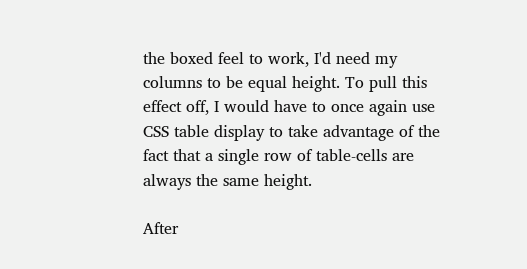the boxed feel to work, I'd need my columns to be equal height. To pull this effect off, I would have to once again use CSS table display to take advantage of the fact that a single row of table-cells are always the same height.

After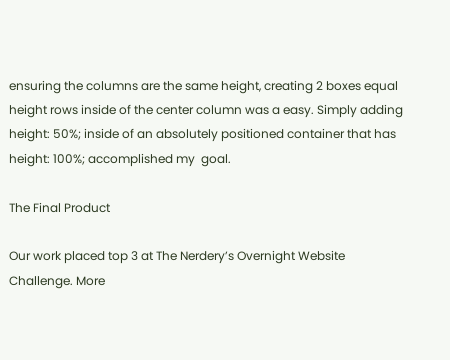ensuring the columns are the same height, creating 2 boxes equal height rows inside of the center column was a easy. Simply adding height: 50%; inside of an absolutely positioned container that has height: 100%; accomplished my  goal.

The Final Product

Our work placed top 3 at The Nerdery’s Overnight Website Challenge. More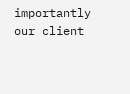importantly our client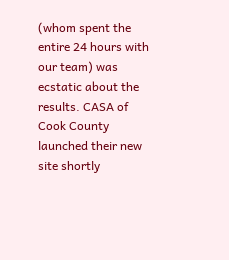(whom spent the entire 24 hours with our team) was ecstatic about the results. CASA of Cook County launched their new site shortly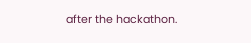after the hackathon.